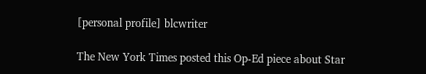[personal profile] blcwriter

The New York Times posted this Op-Ed piece about Star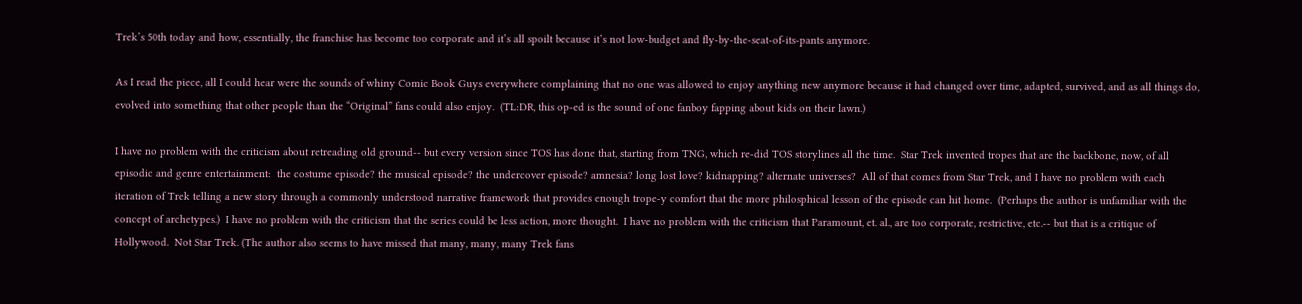Trek’s 50th today and how, essentially, the franchise has become too corporate and it’s all spoilt because it’s not low-budget and fly-by-the-seat-of-its-pants anymore.

As I read the piece, all I could hear were the sounds of whiny Comic Book Guys everywhere complaining that no one was allowed to enjoy anything new anymore because it had changed over time, adapted, survived, and as all things do, evolved into something that other people than the “Original” fans could also enjoy.  (TL:DR, this op-ed is the sound of one fanboy fapping about kids on their lawn.)

I have no problem with the criticism about retreading old ground-- but every version since TOS has done that, starting from TNG, which re-did TOS storylines all the time.  Star Trek invented tropes that are the backbone, now, of all episodic and genre entertainment:  the costume episode? the musical episode? the undercover episode? amnesia? long lost love? kidnapping? alternate universes?  All of that comes from Star Trek, and I have no problem with each iteration of Trek telling a new story through a commonly understood narrative framework that provides enough trope-y comfort that the more philosphical lesson of the episode can hit home.  (Perhaps the author is unfamiliar with the concept of archetypes.)  I have no problem with the criticism that the series could be less action, more thought.  I have no problem with the criticism that Paramount, et. al., are too corporate, restrictive, etc.-- but that is a critique of Hollywood.  Not Star Trek. (The author also seems to have missed that many, many, many Trek fans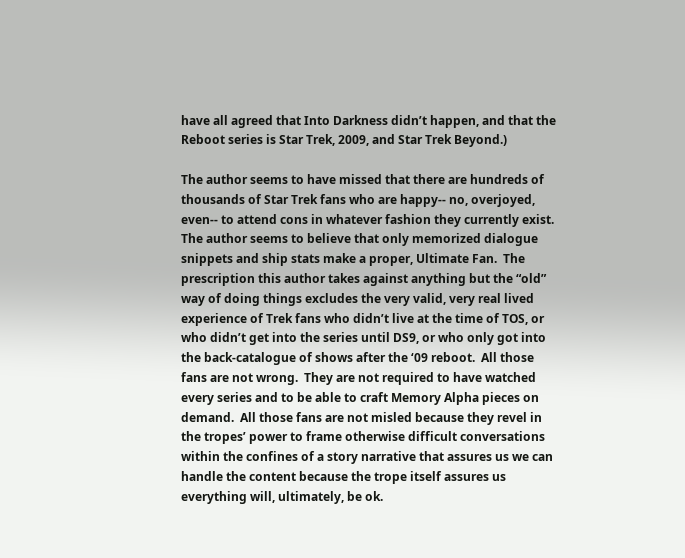have all agreed that Into Darkness didn’t happen, and that the Reboot series is Star Trek, 2009, and Star Trek Beyond.)

The author seems to have missed that there are hundreds of thousands of Star Trek fans who are happy-- no, overjoyed, even-- to attend cons in whatever fashion they currently exist.  The author seems to believe that only memorized dialogue snippets and ship stats make a proper, Ultimate Fan.  The prescription this author takes against anything but the “old” way of doing things excludes the very valid, very real lived experience of Trek fans who didn’t live at the time of TOS, or who didn’t get into the series until DS9, or who only got into the back-catalogue of shows after the ‘09 reboot.  All those fans are not wrong.  They are not required to have watched every series and to be able to craft Memory Alpha pieces on demand.  All those fans are not misled because they revel in the tropes’ power to frame otherwise difficult conversations within the confines of a story narrative that assures us we can handle the content because the trope itself assures us everything will, ultimately, be ok.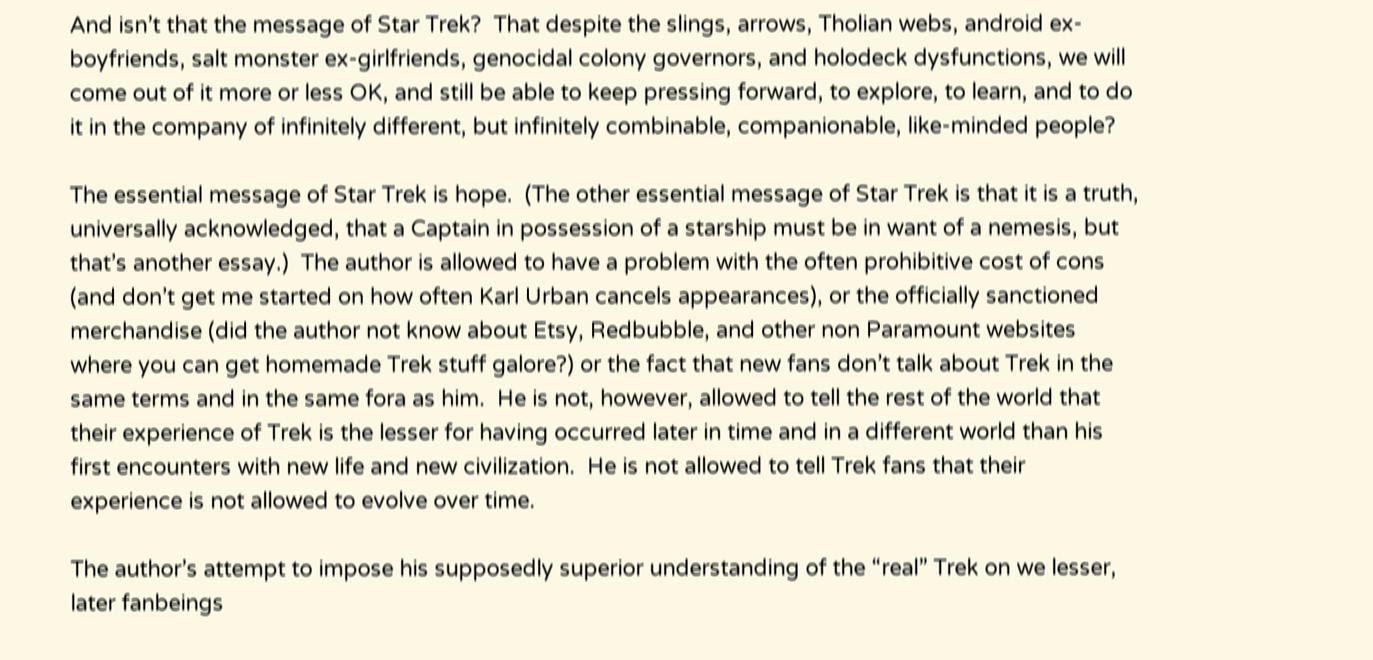And isn’t that the message of Star Trek?  That despite the slings, arrows, Tholian webs, android ex-boyfriends, salt monster ex-girlfriends, genocidal colony governors, and holodeck dysfunctions, we will come out of it more or less OK, and still be able to keep pressing forward, to explore, to learn, and to do it in the company of infinitely different, but infinitely combinable, companionable, like-minded people?

The essential message of Star Trek is hope.  (The other essential message of Star Trek is that it is a truth, universally acknowledged, that a Captain in possession of a starship must be in want of a nemesis, but that’s another essay.)  The author is allowed to have a problem with the often prohibitive cost of cons (and don’t get me started on how often Karl Urban cancels appearances), or the officially sanctioned merchandise (did the author not know about Etsy, Redbubble, and other non Paramount websites where you can get homemade Trek stuff galore?) or the fact that new fans don’t talk about Trek in the same terms and in the same fora as him.  He is not, however, allowed to tell the rest of the world that their experience of Trek is the lesser for having occurred later in time and in a different world than his first encounters with new life and new civilization.  He is not allowed to tell Trek fans that their experience is not allowed to evolve over time.

The author’s attempt to impose his supposedly superior understanding of the “real” Trek on we lesser, later fanbeings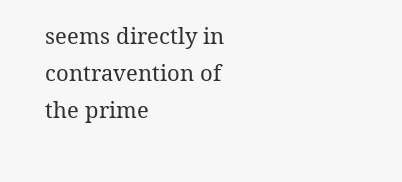seems directly in contravention of the prime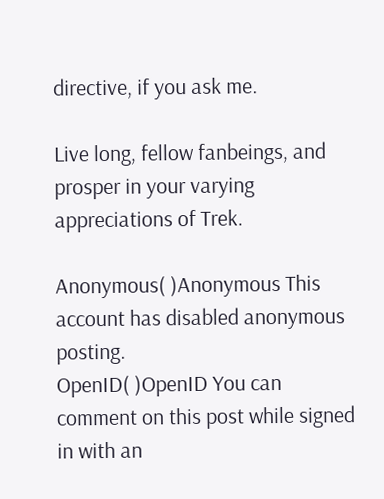directive, if you ask me.

Live long, fellow fanbeings, and prosper in your varying appreciations of Trek.

Anonymous( )Anonymous This account has disabled anonymous posting.
OpenID( )OpenID You can comment on this post while signed in with an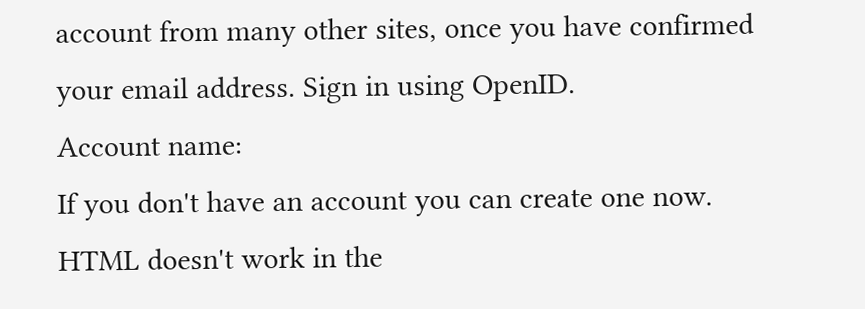account from many other sites, once you have confirmed your email address. Sign in using OpenID.
Account name:
If you don't have an account you can create one now.
HTML doesn't work in the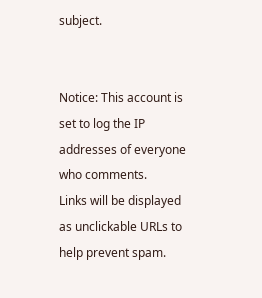subject.


Notice: This account is set to log the IP addresses of everyone who comments.
Links will be displayed as unclickable URLs to help prevent spam.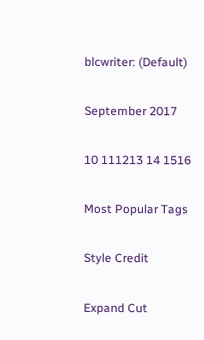blcwriter: (Default)

September 2017

10 111213 14 1516

Most Popular Tags

Style Credit

Expand Cut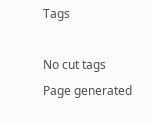Tags

No cut tags
Page generated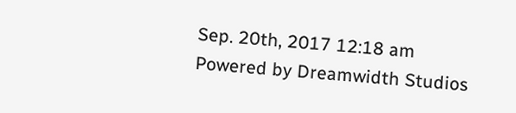Sep. 20th, 2017 12:18 am
Powered by Dreamwidth Studios